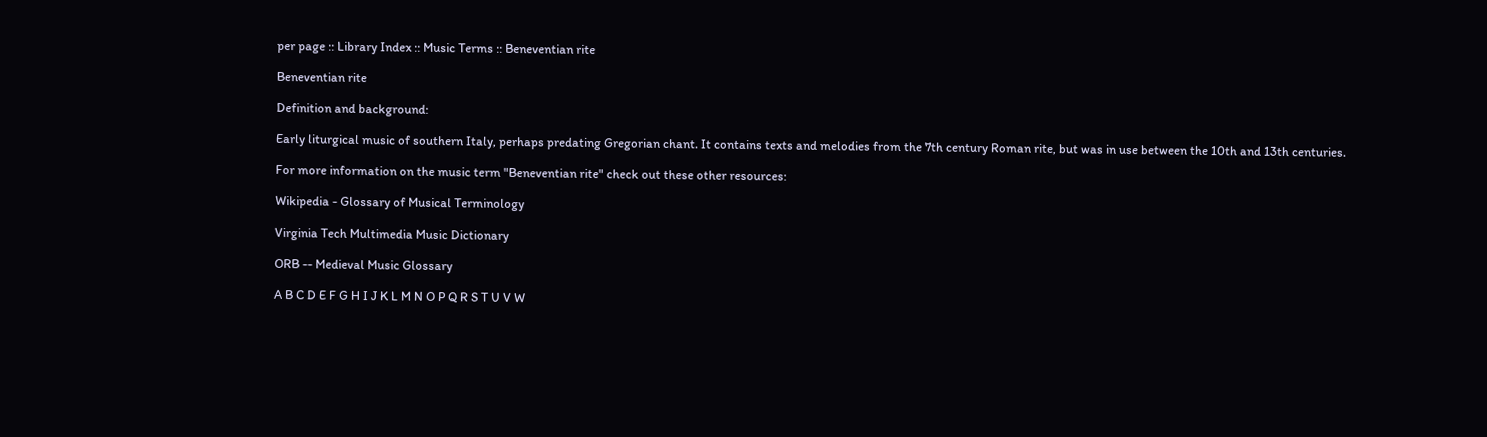per page :: Library Index :: Music Terms :: Beneventian rite

Beneventian rite

Definition and background:

Early liturgical music of southern Italy, perhaps predating Gregorian chant. It contains texts and melodies from the 7th century Roman rite, but was in use between the 10th and 13th centuries.

For more information on the music term "Beneventian rite" check out these other resources:

Wikipedia - Glossary of Musical Terminology

Virginia Tech Multimedia Music Dictionary

ORB -- Medieval Music Glossary

A B C D E F G H I J K L M N O P Q R S T U V W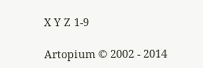X Y Z 1-9

Artopium © 2002 - 2014